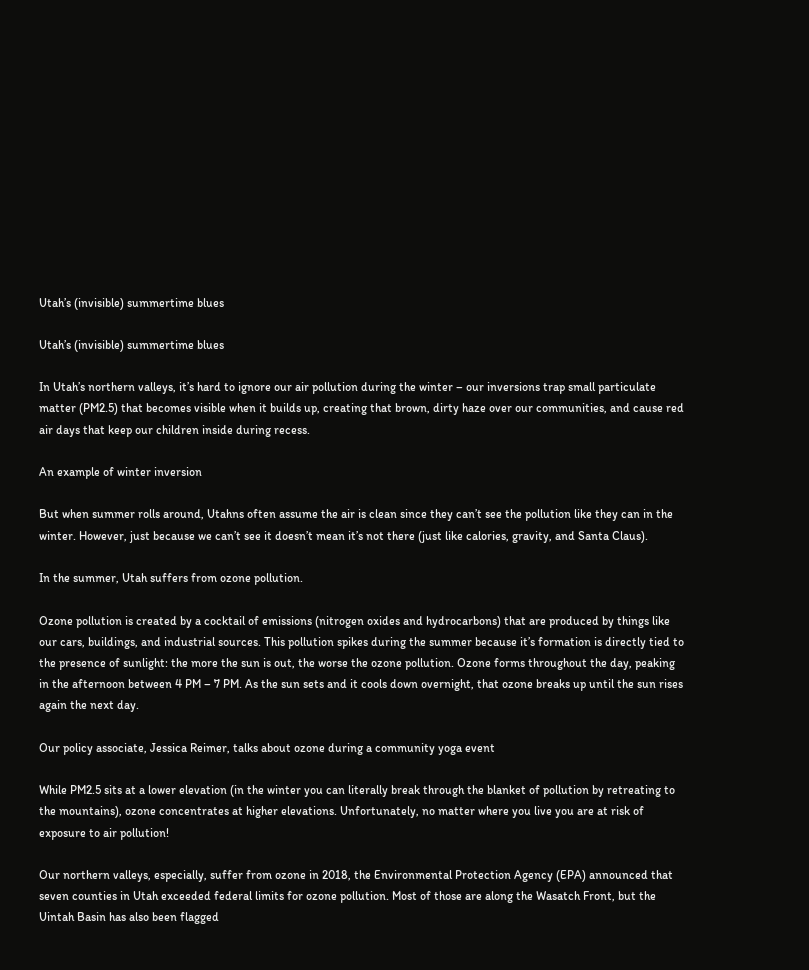Utah’s (invisible) summertime blues

Utah’s (invisible) summertime blues

In Utah’s northern valleys, it’s hard to ignore our air pollution during the winter – our inversions trap small particulate matter (PM2.5) that becomes visible when it builds up, creating that brown, dirty haze over our communities, and cause red air days that keep our children inside during recess.

An example of winter inversion

But when summer rolls around, Utahns often assume the air is clean since they can’t see the pollution like they can in the winter. However, just because we can’t see it doesn’t mean it’s not there (just like calories, gravity, and Santa Claus).

In the summer, Utah suffers from ozone pollution.

Ozone pollution is created by a cocktail of emissions (nitrogen oxides and hydrocarbons) that are produced by things like our cars, buildings, and industrial sources. This pollution spikes during the summer because it’s formation is directly tied to the presence of sunlight: the more the sun is out, the worse the ozone pollution. Ozone forms throughout the day, peaking in the afternoon between 4 PM – 7 PM. As the sun sets and it cools down overnight, that ozone breaks up until the sun rises again the next day.

Our policy associate, Jessica Reimer, talks about ozone during a community yoga event

While PM2.5 sits at a lower elevation (in the winter you can literally break through the blanket of pollution by retreating to the mountains), ozone concentrates at higher elevations. Unfortunately, no matter where you live you are at risk of exposure to air pollution!

Our northern valleys, especially, suffer from ozone in 2018, the Environmental Protection Agency (EPA) announced that seven counties in Utah exceeded federal limits for ozone pollution. Most of those are along the Wasatch Front, but the Uintah Basin has also been flagged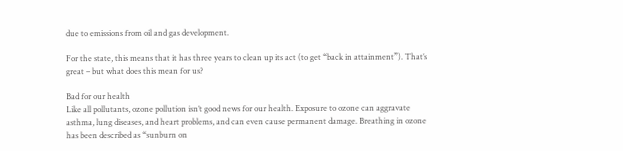due to emissions from oil and gas development.

For the state, this means that it has three years to clean up its act (to get “back in attainment”). That’s great – but what does this mean for us?

Bad for our health
Like all pollutants, ozone pollution isn’t good news for our health. Exposure to ozone can aggravate asthma, lung diseases, and heart problems, and can even cause permanent damage. Breathing in ozone has been described as “sunburn on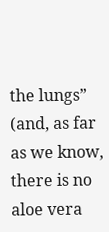the lungs” (and, as far as we know, there is no aloe vera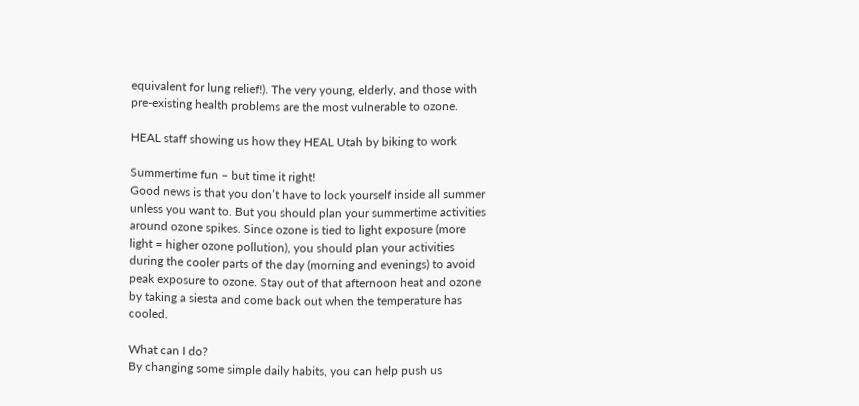equivalent for lung relief!). The very young, elderly, and those with pre-existing health problems are the most vulnerable to ozone.

HEAL staff showing us how they HEAL Utah by biking to work

Summertime fun – but time it right!
Good news is that you don’t have to lock yourself inside all summer unless you want to. But you should plan your summertime activities around ozone spikes. Since ozone is tied to light exposure (more light = higher ozone pollution), you should plan your activities during the cooler parts of the day (morning and evenings) to avoid peak exposure to ozone. Stay out of that afternoon heat and ozone by taking a siesta and come back out when the temperature has cooled.

What can I do?
By changing some simple daily habits, you can help push us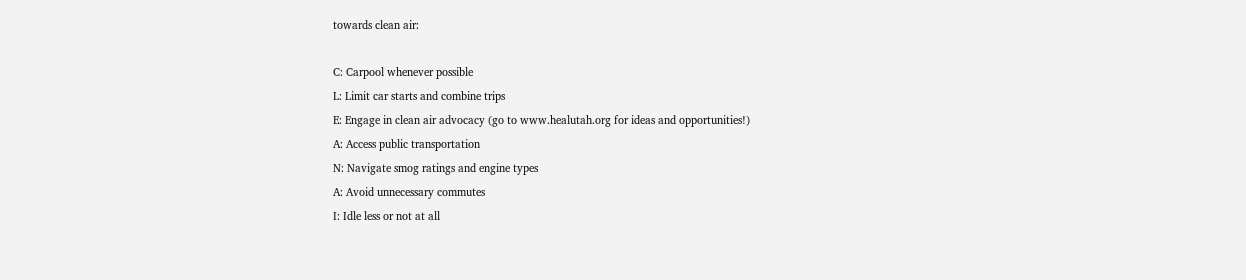towards clean air:

C: Carpool whenever possible
L: Limit car starts and combine trips
E: Engage in clean air advocacy (go to www.healutah.org for ideas and opportunities!)
A: Access public transportation
N: Navigate smog ratings and engine types
A: Avoid unnecessary commutes
I: Idle less or not at all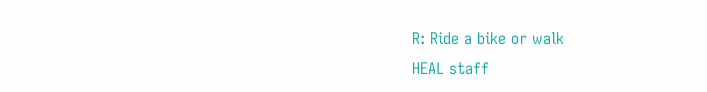R: Ride a bike or walk
HEAL staff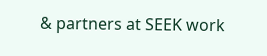& partners at SEEK work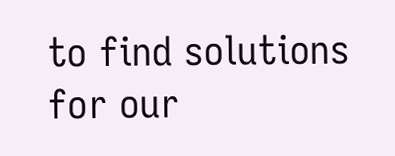to find solutions for our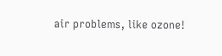air problems, like ozone!